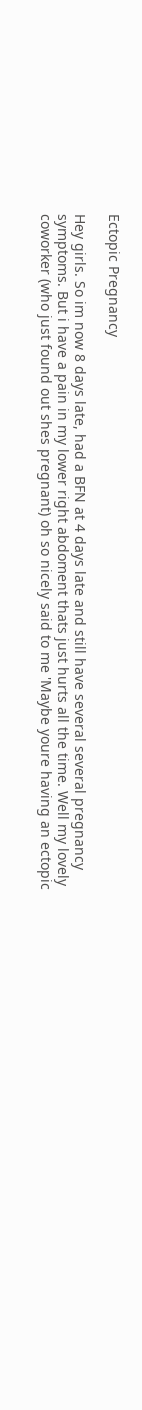Ectopic Pregnancy

Hey girls. So im now 8 days late, had a BFN at 4 days late and still have several several pregnancy symptoms. But i have a pain in my lower right abdoment thats just hurts all the time. Well my lovely coworker (who just found out shes pregnant) oh so nicely said to me 'Maybe youre having an ectopic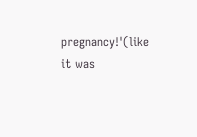pregnancy!'(like it was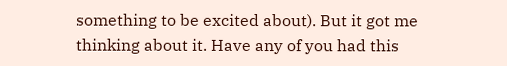something to be excited about). But it got me thinking about it. Have any of you had this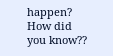happen? How did you know??